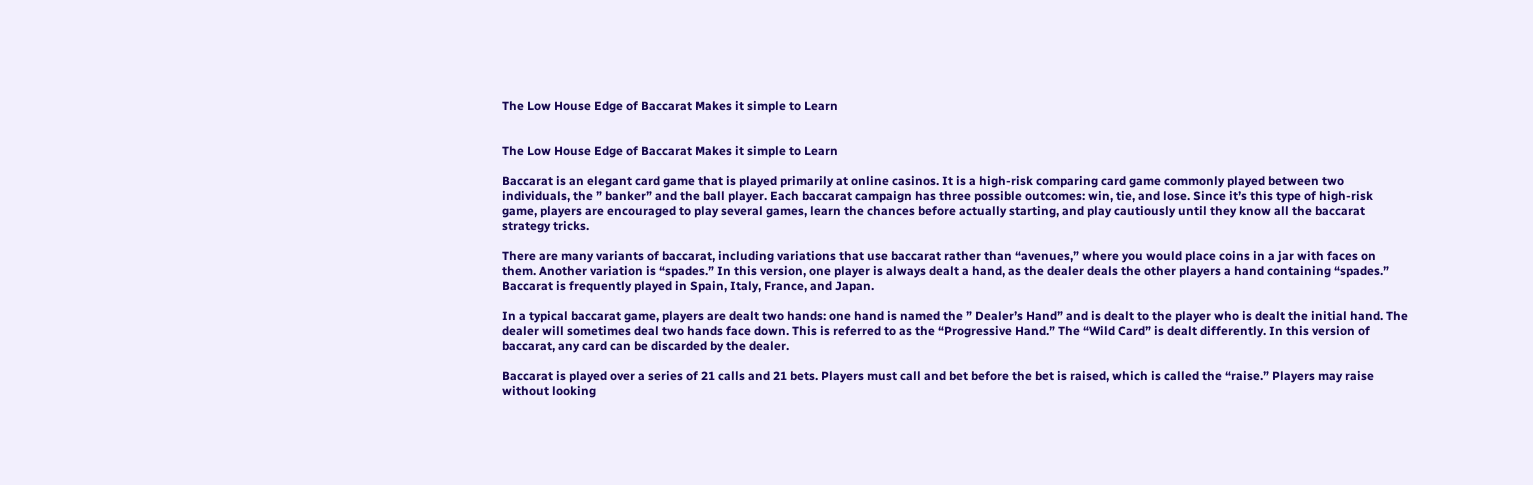The Low House Edge of Baccarat Makes it simple to Learn


The Low House Edge of Baccarat Makes it simple to Learn

Baccarat is an elegant card game that is played primarily at online casinos. It is a high-risk comparing card game commonly played between two individuals, the ” banker” and the ball player. Each baccarat campaign has three possible outcomes: win, tie, and lose. Since it’s this type of high-risk game, players are encouraged to play several games, learn the chances before actually starting, and play cautiously until they know all the baccarat strategy tricks.

There are many variants of baccarat, including variations that use baccarat rather than “avenues,” where you would place coins in a jar with faces on them. Another variation is “spades.” In this version, one player is always dealt a hand, as the dealer deals the other players a hand containing “spades.” Baccarat is frequently played in Spain, Italy, France, and Japan.

In a typical baccarat game, players are dealt two hands: one hand is named the ” Dealer’s Hand” and is dealt to the player who is dealt the initial hand. The dealer will sometimes deal two hands face down. This is referred to as the “Progressive Hand.” The “Wild Card” is dealt differently. In this version of baccarat, any card can be discarded by the dealer.

Baccarat is played over a series of 21 calls and 21 bets. Players must call and bet before the bet is raised, which is called the “raise.” Players may raise without looking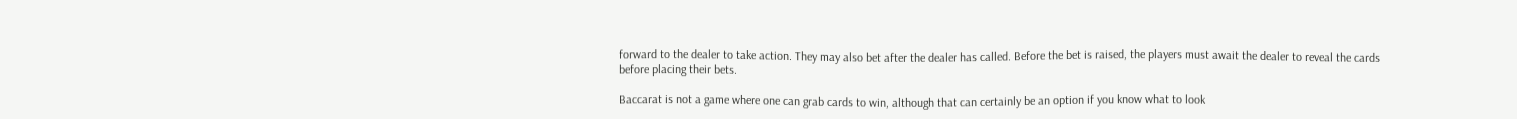forward to the dealer to take action. They may also bet after the dealer has called. Before the bet is raised, the players must await the dealer to reveal the cards before placing their bets.

Baccarat is not a game where one can grab cards to win, although that can certainly be an option if you know what to look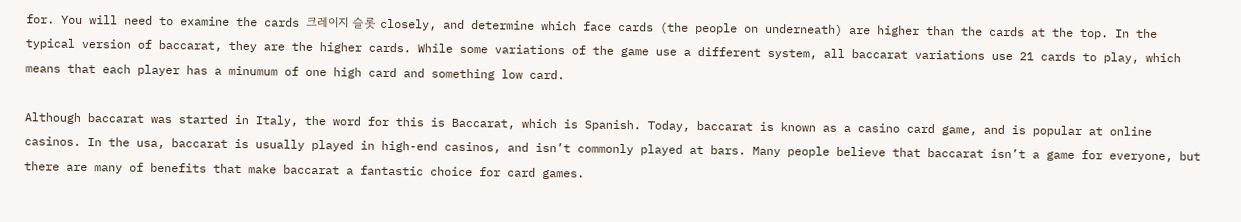for. You will need to examine the cards 크레이지 슬롯 closely, and determine which face cards (the people on underneath) are higher than the cards at the top. In the typical version of baccarat, they are the higher cards. While some variations of the game use a different system, all baccarat variations use 21 cards to play, which means that each player has a minumum of one high card and something low card.

Although baccarat was started in Italy, the word for this is Baccarat, which is Spanish. Today, baccarat is known as a casino card game, and is popular at online casinos. In the usa, baccarat is usually played in high-end casinos, and isn’t commonly played at bars. Many people believe that baccarat isn’t a game for everyone, but there are many of benefits that make baccarat a fantastic choice for card games.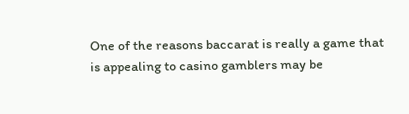One of the reasons baccarat is really a game that is appealing to casino gamblers may be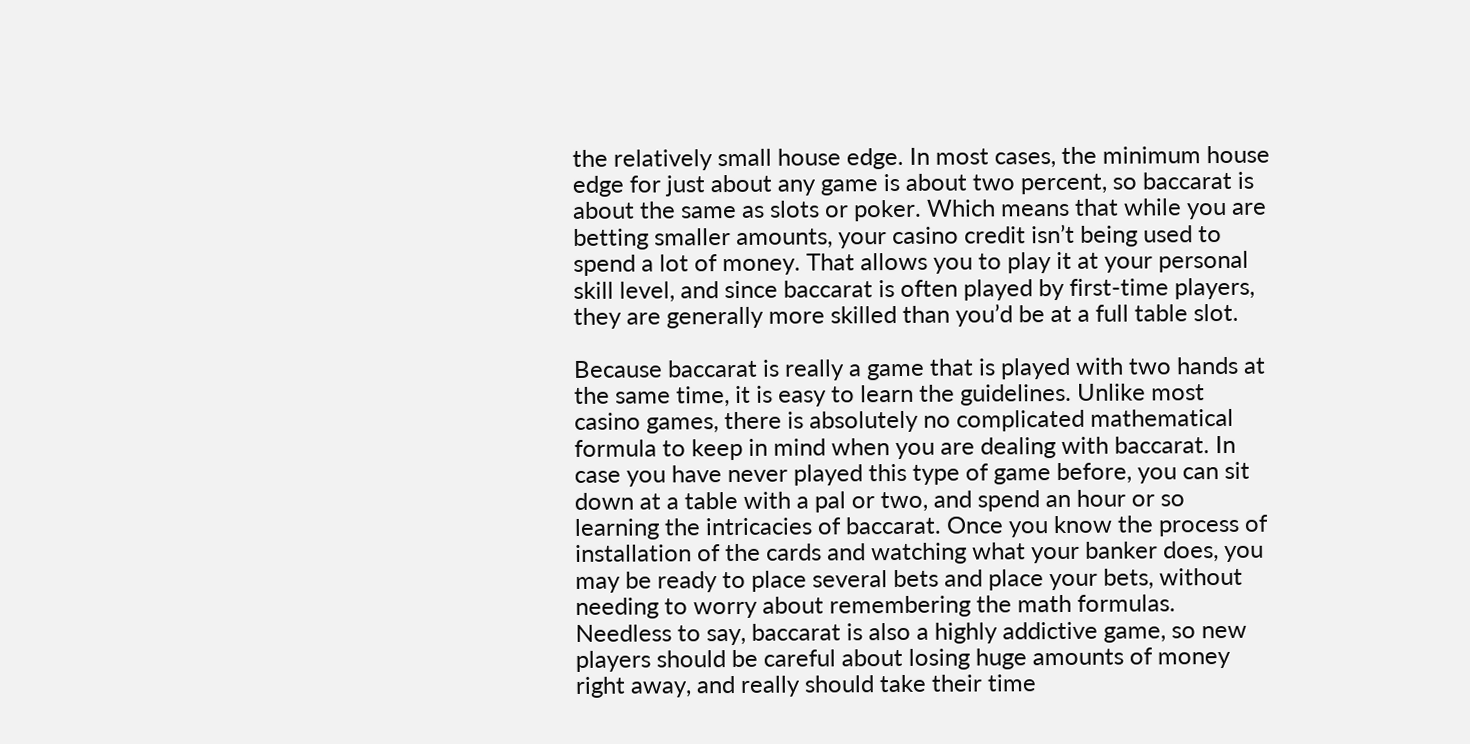the relatively small house edge. In most cases, the minimum house edge for just about any game is about two percent, so baccarat is about the same as slots or poker. Which means that while you are betting smaller amounts, your casino credit isn’t being used to spend a lot of money. That allows you to play it at your personal skill level, and since baccarat is often played by first-time players, they are generally more skilled than you’d be at a full table slot.

Because baccarat is really a game that is played with two hands at the same time, it is easy to learn the guidelines. Unlike most casino games, there is absolutely no complicated mathematical formula to keep in mind when you are dealing with baccarat. In case you have never played this type of game before, you can sit down at a table with a pal or two, and spend an hour or so learning the intricacies of baccarat. Once you know the process of installation of the cards and watching what your banker does, you may be ready to place several bets and place your bets, without needing to worry about remembering the math formulas. Needless to say, baccarat is also a highly addictive game, so new players should be careful about losing huge amounts of money right away, and really should take their time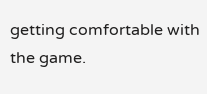getting comfortable with the game.